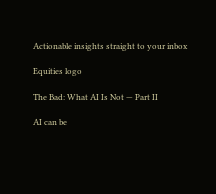Actionable insights straight to your inbox

Equities logo

The Bad: What AI Is Not — Part II

AI can be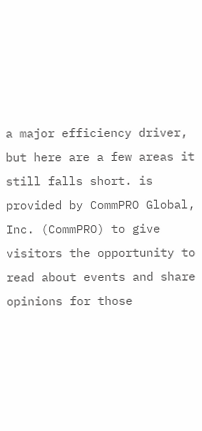a major efficiency driver, but here are a few areas it still falls short. is provided by CommPRO Global, Inc. (CommPRO) to give visitors the opportunity to read about events and share opinions for those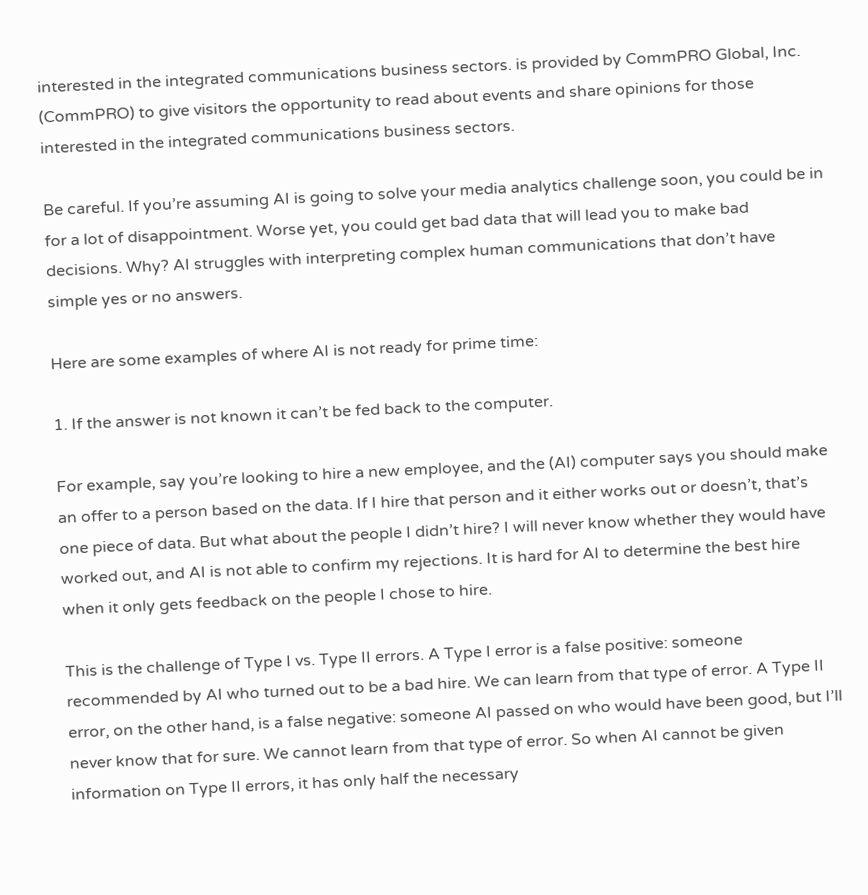interested in the integrated communications business sectors. is provided by CommPRO Global, Inc. (CommPRO) to give visitors the opportunity to read about events and share opinions for those interested in the integrated communications business sectors.

Be careful. If you’re assuming AI is going to solve your media analytics challenge soon, you could be in for a lot of disappointment. Worse yet, you could get bad data that will lead you to make bad decisions. Why? AI struggles with interpreting complex human communications that don’t have simple yes or no answers.

Here are some examples of where AI is not ready for prime time:

1. If the answer is not known it can’t be fed back to the computer.

For example, say you’re looking to hire a new employee, and the (AI) computer says you should make an offer to a person based on the data. If I hire that person and it either works out or doesn’t, that’s one piece of data. But what about the people I didn’t hire? I will never know whether they would have worked out, and AI is not able to confirm my rejections. It is hard for AI to determine the best hire when it only gets feedback on the people I chose to hire.

This is the challenge of Type I vs. Type II errors. A Type I error is a false positive: someone recommended by AI who turned out to be a bad hire. We can learn from that type of error. A Type II error, on the other hand, is a false negative: someone AI passed on who would have been good, but I’ll never know that for sure. We cannot learn from that type of error. So when AI cannot be given information on Type II errors, it has only half the necessary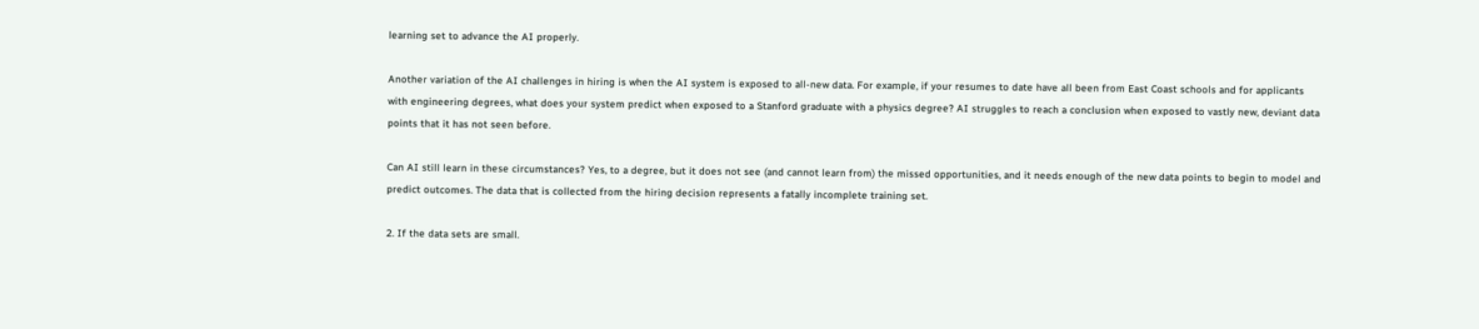learning set to advance the AI properly.

Another variation of the AI challenges in hiring is when the AI system is exposed to all-new data. For example, if your resumes to date have all been from East Coast schools and for applicants with engineering degrees, what does your system predict when exposed to a Stanford graduate with a physics degree? AI struggles to reach a conclusion when exposed to vastly new, deviant data points that it has not seen before.

Can AI still learn in these circumstances? Yes, to a degree, but it does not see (and cannot learn from) the missed opportunities, and it needs enough of the new data points to begin to model and predict outcomes. The data that is collected from the hiring decision represents a fatally incomplete training set.

2. If the data sets are small.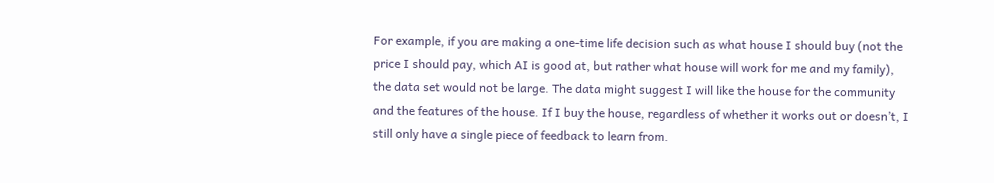For example, if you are making a one-time life decision such as what house I should buy (not the price I should pay, which AI is good at, but rather what house will work for me and my family), the data set would not be large. The data might suggest I will like the house for the community and the features of the house. If I buy the house, regardless of whether it works out or doesn’t, I still only have a single piece of feedback to learn from.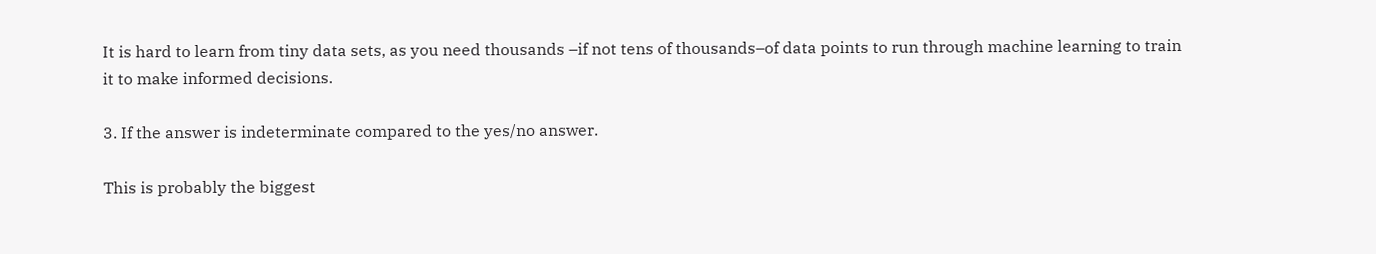It is hard to learn from tiny data sets, as you need thousands –if not tens of thousands–of data points to run through machine learning to train it to make informed decisions.

3. If the answer is indeterminate compared to the yes/no answer.

This is probably the biggest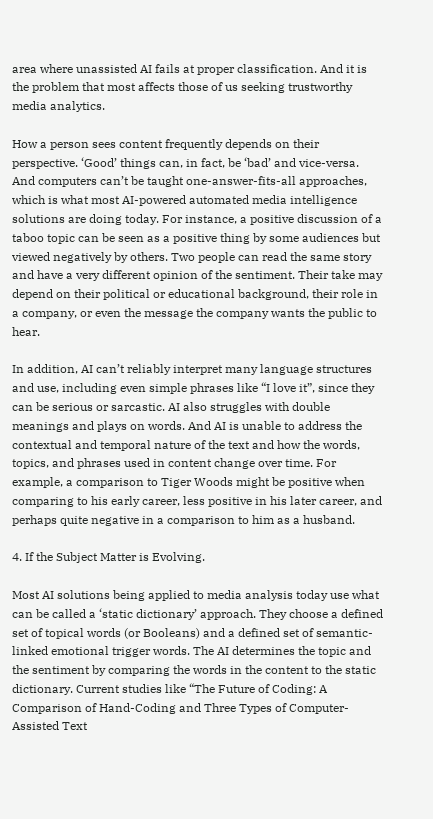area where unassisted AI fails at proper classification. And it is the problem that most affects those of us seeking trustworthy media analytics.

How a person sees content frequently depends on their perspective. ‘Good’ things can, in fact, be ‘bad’ and vice-versa. And computers can’t be taught one-answer-fits-all approaches, which is what most AI-powered automated media intelligence solutions are doing today. For instance, a positive discussion of a taboo topic can be seen as a positive thing by some audiences but viewed negatively by others. Two people can read the same story and have a very different opinion of the sentiment. Their take may depend on their political or educational background, their role in a company, or even the message the company wants the public to hear.

In addition, AI can’t reliably interpret many language structures and use, including even simple phrases like “I love it”, since they can be serious or sarcastic. AI also struggles with double meanings and plays on words. And AI is unable to address the contextual and temporal nature of the text and how the words, topics, and phrases used in content change over time. For example, a comparison to Tiger Woods might be positive when comparing to his early career, less positive in his later career, and perhaps quite negative in a comparison to him as a husband.

4. If the Subject Matter is Evolving.

Most AI solutions being applied to media analysis today use what can be called a ‘static dictionary’ approach. They choose a defined set of topical words (or Booleans) and a defined set of semantic-linked emotional trigger words. The AI determines the topic and the sentiment by comparing the words in the content to the static dictionary. Current studies like “The Future of Coding: A Comparison of Hand-Coding and Three Types of Computer-Assisted Text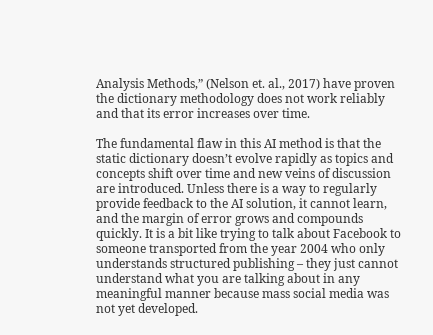Analysis Methods,” (Nelson et. al., 2017) have proven the dictionary methodology does not work reliably and that its error increases over time.

The fundamental flaw in this AI method is that the static dictionary doesn’t evolve rapidly as topics and concepts shift over time and new veins of discussion are introduced. Unless there is a way to regularly provide feedback to the AI solution, it cannot learn, and the margin of error grows and compounds quickly. It is a bit like trying to talk about Facebook to someone transported from the year 2004 who only understands structured publishing – they just cannot understand what you are talking about in any meaningful manner because mass social media was not yet developed.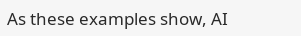As these examples show, AI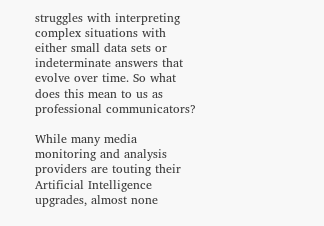struggles with interpreting complex situations with either small data sets or indeterminate answers that evolve over time. So what does this mean to us as professional communicators?

While many media monitoring and analysis providers are touting their Artificial Intelligence upgrades, almost none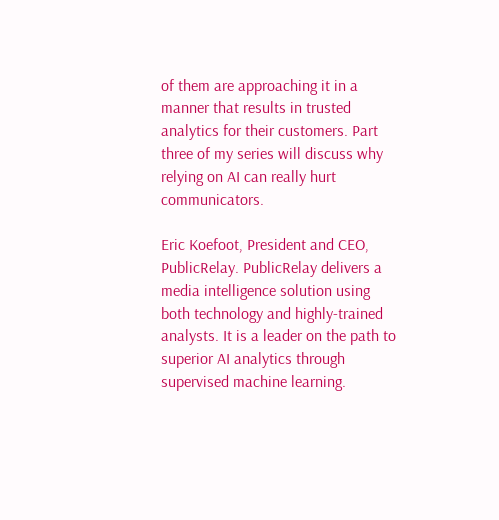of them are approaching it in a manner that results in trusted analytics for their customers. Part three of my series will discuss why relying on AI can really hurt communicators.

Eric Koefoot, President and CEO, PublicRelay. PublicRelay delivers a media intelligence solution using both technology and highly-trained analysts. It is a leader on the path to superior AI analytics through supervised machine learning.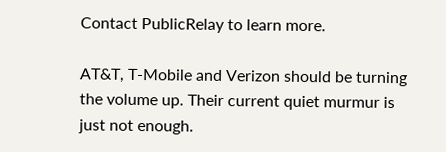Contact PublicRelay to learn more.

AT&T, T-Mobile and Verizon should be turning the volume up. Their current quiet murmur is just not enough.